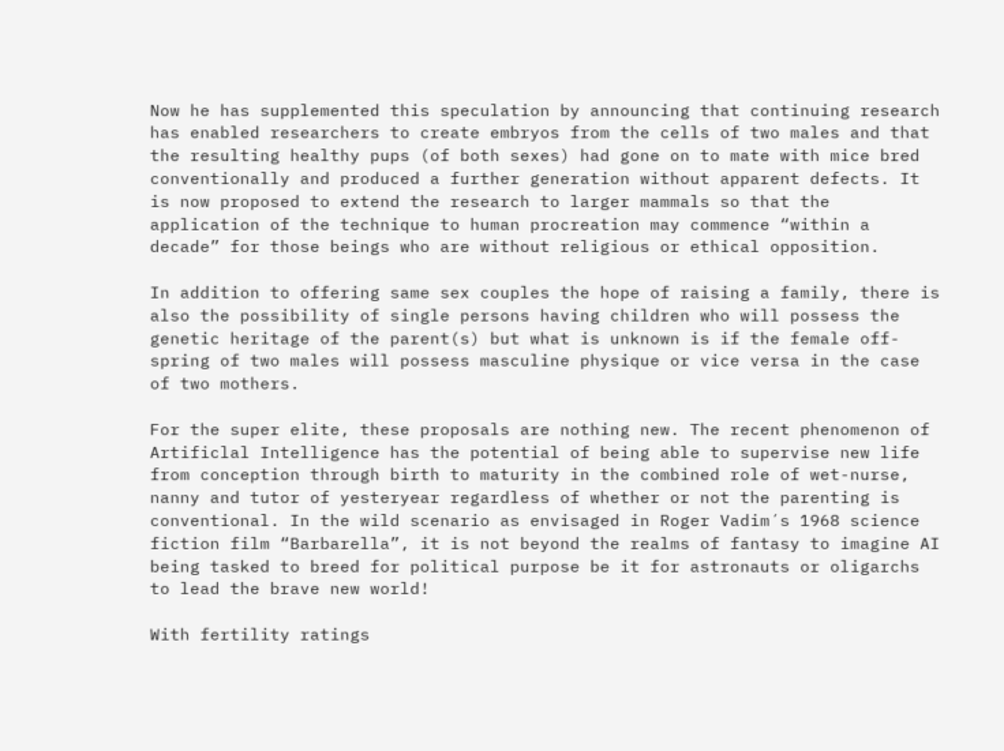Now he has supplemented this speculation by announcing that continuing research has enabled researchers to create embryos from the cells of two males and that the resulting healthy pups (of both sexes) had gone on to mate with mice bred conventionally and produced a further generation without apparent defects. It is now proposed to extend the research to larger mammals so that the application of the technique to human procreation may commence “within a decade” for those beings who are without religious or ethical opposition.

In addition to offering same sex couples the hope of raising a family, there is also the possibility of single persons having children who will possess the genetic heritage of the parent(s) but what is unknown is if the female off-spring of two males will possess masculine physique or vice versa in the case of two mothers.

For the super elite, these proposals are nothing new. The recent phenomenon of Artificlal Intelligence has the potential of being able to supervise new life from conception through birth to maturity in the combined role of wet-nurse, nanny and tutor of yesteryear regardless of whether or not the parenting is conventional. In the wild scenario as envisaged in Roger Vadim´s 1968 science fiction film “Barbarella”, it is not beyond the realms of fantasy to imagine AI being tasked to breed for political purpose be it for astronauts or oligarchs to lead the brave new world!

With fertility ratings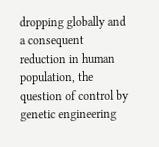dropping globally and a consequent reduction in human population, the question of control by genetic engineering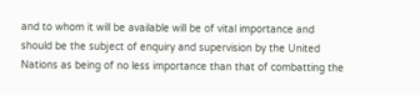and to whom it will be available will be of vital importance and should be the subject of enquiry and supervision by the United Nations as being of no less importance than that of combatting the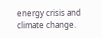energy crisis and climate change.